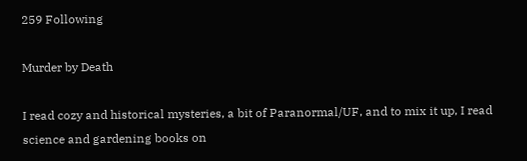259 Following

Murder by Death

I read cozy and historical mysteries, a bit of Paranormal/UF, and to mix it up, I read science and gardening books on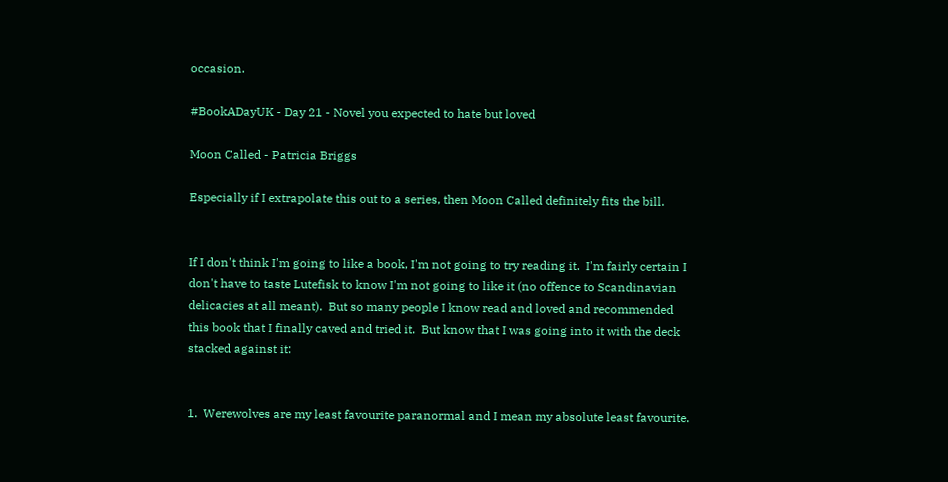occasion.

#BookADayUK - Day 21 - Novel you expected to hate but loved

Moon Called - Patricia Briggs

Especially if I extrapolate this out to a series, then Moon Called definitely fits the bill.


If I don't think I'm going to like a book, I'm not going to try reading it.  I'm fairly certain I don't have to taste Lutefisk to know I'm not going to like it (no offence to Scandinavian delicacies at all meant).  But so many people I know read and loved and recommended this book that I finally caved and tried it.  But know that I was going into it with the deck stacked against it:


1.  Werewolves are my least favourite paranormal and I mean my absolute least favourite.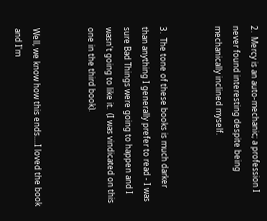2.  Mercy is an auto-mechanic; a profession I never found interesting despite being mechanically inclined myself.


3.  The tone of these books is much darker than anything I generally prefer to read - I was sure Bad Things were going to happen and I wasn't going to like it.  (I was vindicated on this one in the third book).


Well, we know how this ends....I loved the book and I'm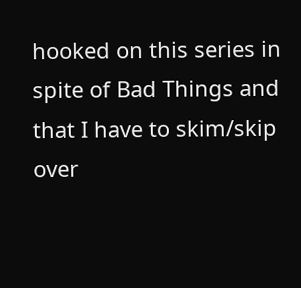hooked on this series in spite of Bad Things and that I have to skim/skip over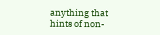anything that hints of non-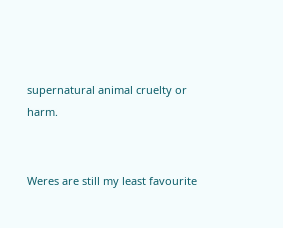supernatural animal cruelty or harm.


Weres are still my least favourite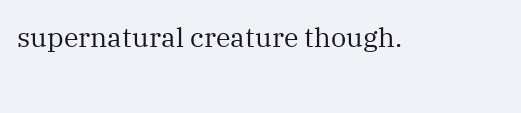supernatural creature though.